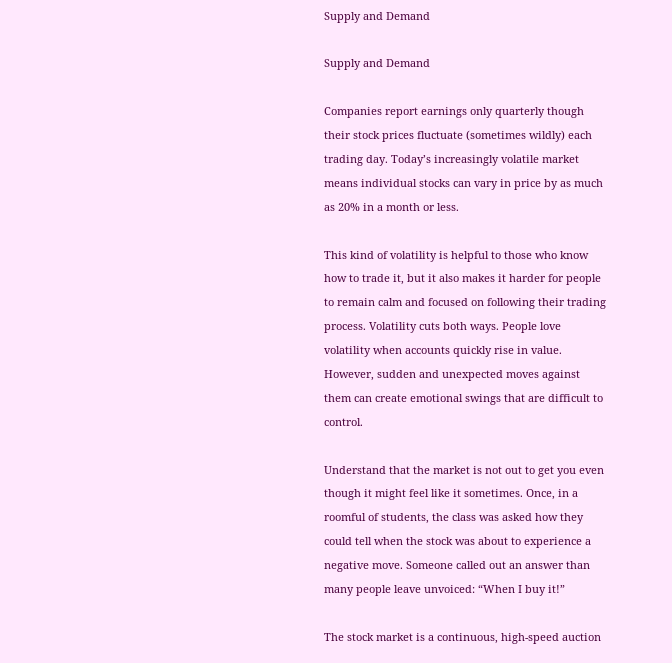Supply and Demand

Supply and Demand

Companies report earnings only quarterly though their stock prices fluctuate (sometimes wildly) each trading day. Today’s increasingly volatile market means individual stocks can vary in price by as much as 20% in a month or less.

This kind of volatility is helpful to those who know how to trade it, but it also makes it harder for people to remain calm and focused on following their trading process. Volatility cuts both ways. People love volatility when accounts quickly rise in value. However, sudden and unexpected moves against them can create emotional swings that are difficult to control.

Understand that the market is not out to get you even though it might feel like it sometimes. Once, in a roomful of students, the class was asked how they could tell when the stock was about to experience a negative move. Someone called out an answer than many people leave unvoiced: “When I buy it!”

The stock market is a continuous, high-speed auction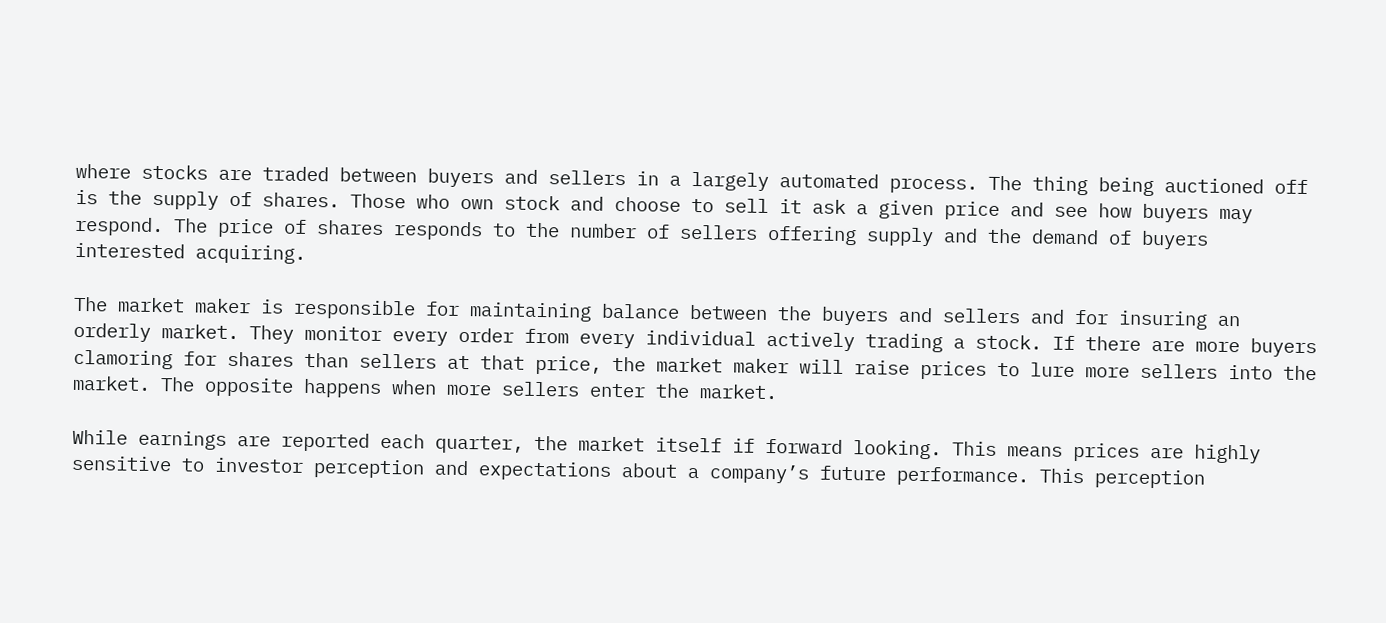where stocks are traded between buyers and sellers in a largely automated process. The thing being auctioned off is the supply of shares. Those who own stock and choose to sell it ask a given price and see how buyers may respond. The price of shares responds to the number of sellers offering supply and the demand of buyers interested acquiring.

The market maker is responsible for maintaining balance between the buyers and sellers and for insuring an orderly market. They monitor every order from every individual actively trading a stock. If there are more buyers clamoring for shares than sellers at that price, the market maker will raise prices to lure more sellers into the market. The opposite happens when more sellers enter the market.

While earnings are reported each quarter, the market itself if forward looking. This means prices are highly sensitive to investor perception and expectations about a company’s future performance. This perception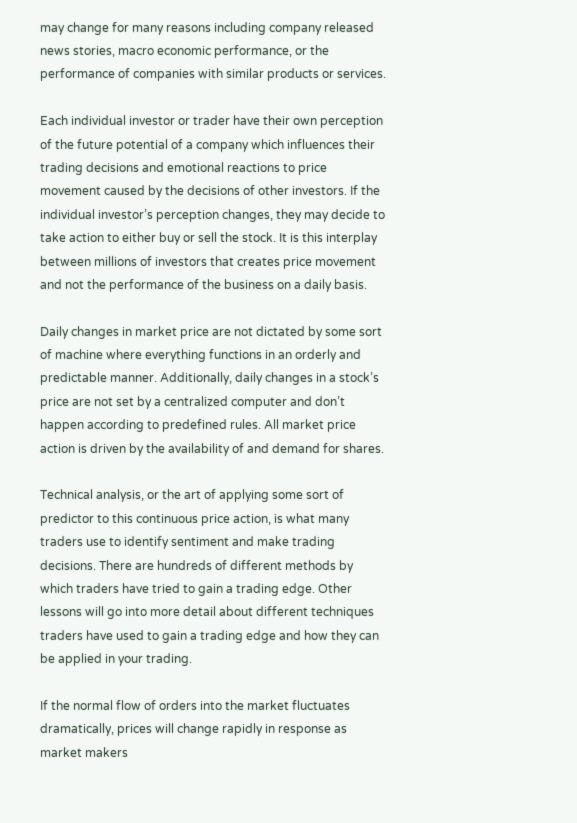may change for many reasons including company released news stories, macro economic performance, or the performance of companies with similar products or services.

Each individual investor or trader have their own perception of the future potential of a company which influences their trading decisions and emotional reactions to price movement caused by the decisions of other investors. If the individual investor’s perception changes, they may decide to take action to either buy or sell the stock. It is this interplay between millions of investors that creates price movement and not the performance of the business on a daily basis.

Daily changes in market price are not dictated by some sort of machine where everything functions in an orderly and predictable manner. Additionally, daily changes in a stock’s price are not set by a centralized computer and don’t happen according to predefined rules. All market price action is driven by the availability of and demand for shares.

Technical analysis, or the art of applying some sort of predictor to this continuous price action, is what many traders use to identify sentiment and make trading decisions. There are hundreds of different methods by which traders have tried to gain a trading edge. Other lessons will go into more detail about different techniques traders have used to gain a trading edge and how they can be applied in your trading.

If the normal flow of orders into the market fluctuates dramatically, prices will change rapidly in response as market makers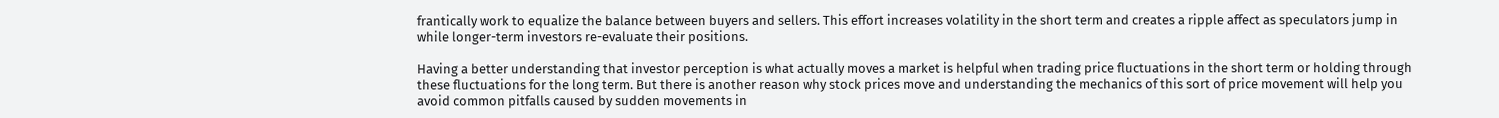frantically work to equalize the balance between buyers and sellers. This effort increases volatility in the short term and creates a ripple affect as speculators jump in while longer-term investors re-evaluate their positions.

Having a better understanding that investor perception is what actually moves a market is helpful when trading price fluctuations in the short term or holding through these fluctuations for the long term. But there is another reason why stock prices move and understanding the mechanics of this sort of price movement will help you avoid common pitfalls caused by sudden movements in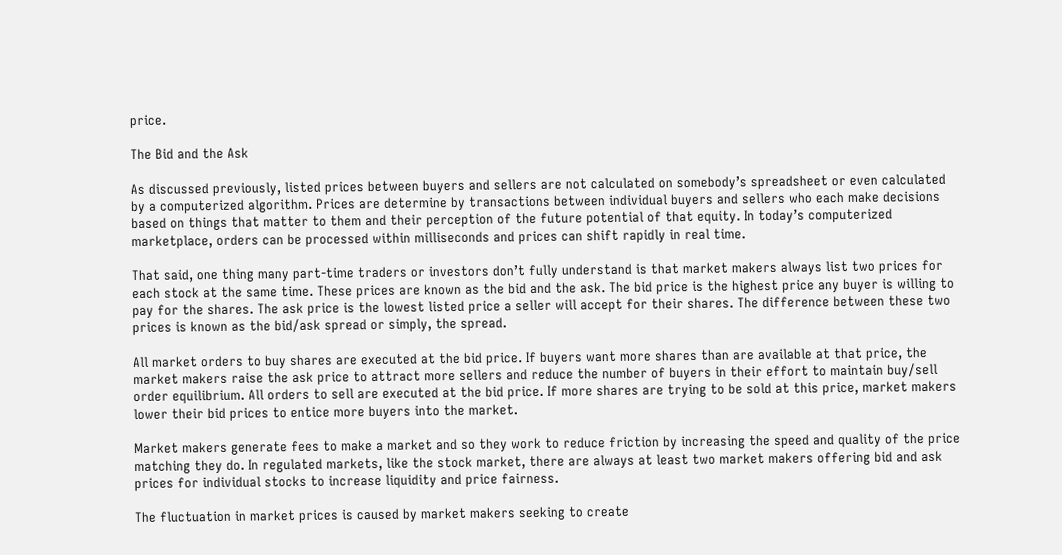price.

The Bid and the Ask

As discussed previously, listed prices between buyers and sellers are not calculated on somebody’s spreadsheet or even calculated by a computerized algorithm. Prices are determine by transactions between individual buyers and sellers who each make decisions based on things that matter to them and their perception of the future potential of that equity. In today’s computerized marketplace, orders can be processed within milliseconds and prices can shift rapidly in real time.

That said, one thing many part-time traders or investors don’t fully understand is that market makers always list two prices for each stock at the same time. These prices are known as the bid and the ask. The bid price is the highest price any buyer is willing to pay for the shares. The ask price is the lowest listed price a seller will accept for their shares. The difference between these two prices is known as the bid/ask spread or simply, the spread.

All market orders to buy shares are executed at the bid price. If buyers want more shares than are available at that price, the market makers raise the ask price to attract more sellers and reduce the number of buyers in their effort to maintain buy/sell order equilibrium. All orders to sell are executed at the bid price. If more shares are trying to be sold at this price, market makers lower their bid prices to entice more buyers into the market.

Market makers generate fees to make a market and so they work to reduce friction by increasing the speed and quality of the price matching they do. In regulated markets, like the stock market, there are always at least two market makers offering bid and ask prices for individual stocks to increase liquidity and price fairness.

The fluctuation in market prices is caused by market makers seeking to create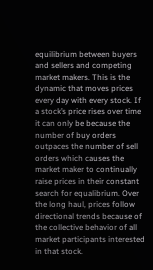equilibrium between buyers and sellers and competing market makers. This is the dynamic that moves prices every day with every stock. If a stock’s price rises over time it can only be because the number of buy orders outpaces the number of sell orders which causes the market maker to continually raise prices in their constant search for equalibrium. Over the long haul, prices follow directional trends because of the collective behavior of all market participants interested in that stock.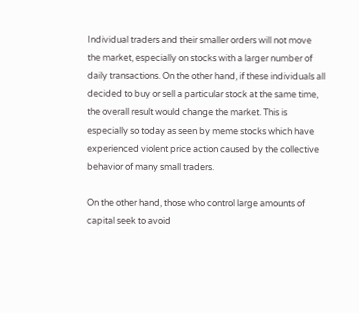Individual traders and their smaller orders will not move the market, especially on stocks with a larger number of daily transactions. On the other hand, if these individuals all decided to buy or sell a particular stock at the same time, the overall result would change the market. This is especially so today as seen by meme stocks which have experienced violent price action caused by the collective behavior of many small traders.

On the other hand, those who control large amounts of capital seek to avoid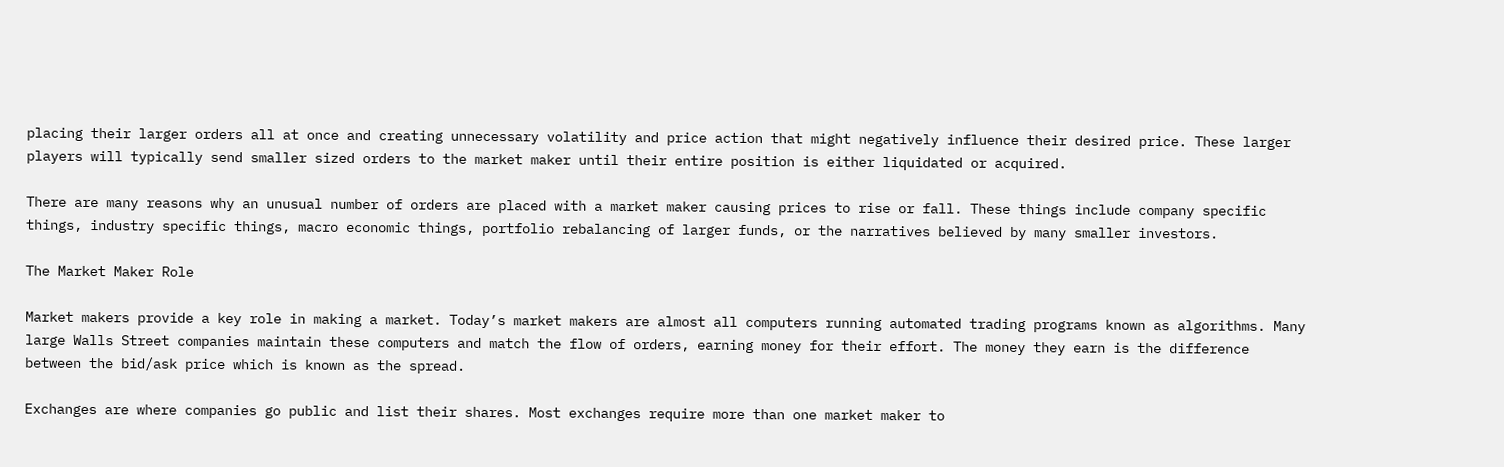placing their larger orders all at once and creating unnecessary volatility and price action that might negatively influence their desired price. These larger players will typically send smaller sized orders to the market maker until their entire position is either liquidated or acquired.

There are many reasons why an unusual number of orders are placed with a market maker causing prices to rise or fall. These things include company specific things, industry specific things, macro economic things, portfolio rebalancing of larger funds, or the narratives believed by many smaller investors.

The Market Maker Role

Market makers provide a key role in making a market. Today’s market makers are almost all computers running automated trading programs known as algorithms. Many large Walls Street companies maintain these computers and match the flow of orders, earning money for their effort. The money they earn is the difference between the bid/ask price which is known as the spread.

Exchanges are where companies go public and list their shares. Most exchanges require more than one market maker to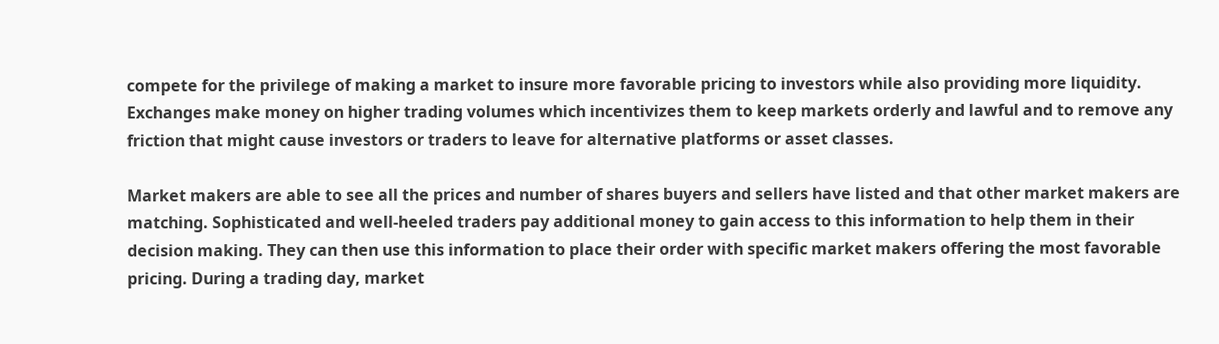compete for the privilege of making a market to insure more favorable pricing to investors while also providing more liquidity. Exchanges make money on higher trading volumes which incentivizes them to keep markets orderly and lawful and to remove any friction that might cause investors or traders to leave for alternative platforms or asset classes.

Market makers are able to see all the prices and number of shares buyers and sellers have listed and that other market makers are matching. Sophisticated and well-heeled traders pay additional money to gain access to this information to help them in their decision making. They can then use this information to place their order with specific market makers offering the most favorable pricing. During a trading day, market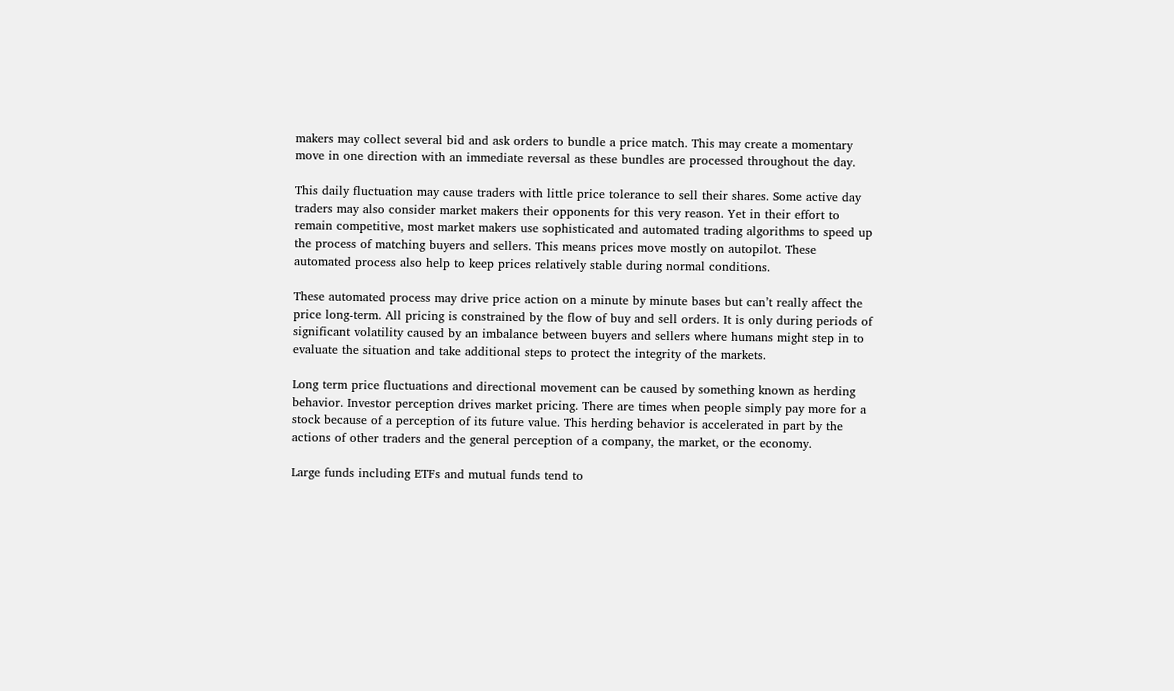makers may collect several bid and ask orders to bundle a price match. This may create a momentary move in one direction with an immediate reversal as these bundles are processed throughout the day.

This daily fluctuation may cause traders with little price tolerance to sell their shares. Some active day traders may also consider market makers their opponents for this very reason. Yet in their effort to remain competitive, most market makers use sophisticated and automated trading algorithms to speed up the process of matching buyers and sellers. This means prices move mostly on autopilot. These automated process also help to keep prices relatively stable during normal conditions.

These automated process may drive price action on a minute by minute bases but can’t really affect the price long-term. All pricing is constrained by the flow of buy and sell orders. It is only during periods of significant volatility caused by an imbalance between buyers and sellers where humans might step in to evaluate the situation and take additional steps to protect the integrity of the markets.

Long term price fluctuations and directional movement can be caused by something known as herding behavior. Investor perception drives market pricing. There are times when people simply pay more for a stock because of a perception of its future value. This herding behavior is accelerated in part by the actions of other traders and the general perception of a company, the market, or the economy.

Large funds including ETFs and mutual funds tend to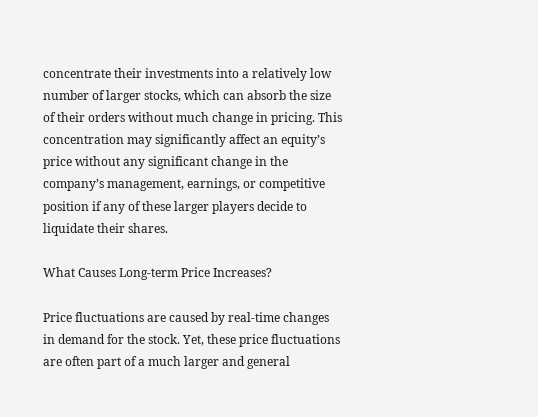concentrate their investments into a relatively low number of larger stocks, which can absorb the size of their orders without much change in pricing. This concentration may significantly affect an equity’s price without any significant change in the company’s management, earnings, or competitive position if any of these larger players decide to liquidate their shares.

What Causes Long-term Price Increases?

Price fluctuations are caused by real-time changes in demand for the stock. Yet, these price fluctuations are often part of a much larger and general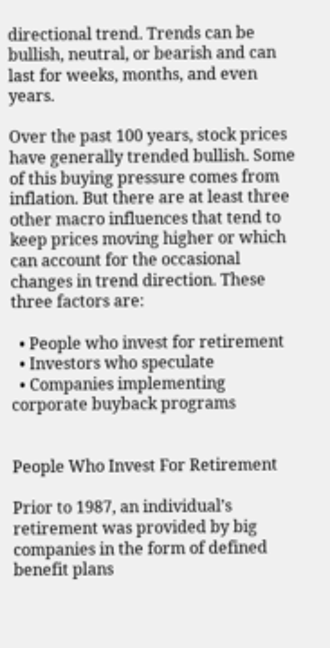directional trend. Trends can be bullish, neutral, or bearish and can last for weeks, months, and even years.

Over the past 100 years, stock prices have generally trended bullish. Some of this buying pressure comes from inflation. But there are at least three other macro influences that tend to keep prices moving higher or which can account for the occasional changes in trend direction. These three factors are:

  • People who invest for retirement
  • Investors who speculate
  • Companies implementing corporate buyback programs


People Who Invest For Retirement

Prior to 1987, an individual’s retirement was provided by big companies in the form of defined benefit plans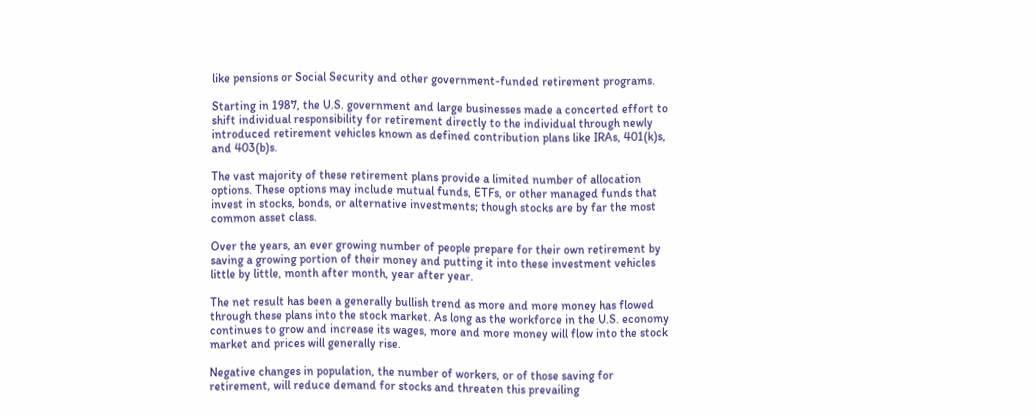like pensions or Social Security and other government-funded retirement programs.

Starting in 1987, the U.S. government and large businesses made a concerted effort to shift individual responsibility for retirement directly to the individual through newly introduced retirement vehicles known as defined contribution plans like IRAs, 401(k)s, and 403(b)s.

The vast majority of these retirement plans provide a limited number of allocation options. These options may include mutual funds, ETFs, or other managed funds that invest in stocks, bonds, or alternative investments; though stocks are by far the most common asset class.

Over the years, an ever growing number of people prepare for their own retirement by saving a growing portion of their money and putting it into these investment vehicles little by little, month after month, year after year.

The net result has been a generally bullish trend as more and more money has flowed through these plans into the stock market. As long as the workforce in the U.S. economy continues to grow and increase its wages, more and more money will flow into the stock market and prices will generally rise.

Negative changes in population, the number of workers, or of those saving for retirement, will reduce demand for stocks and threaten this prevailing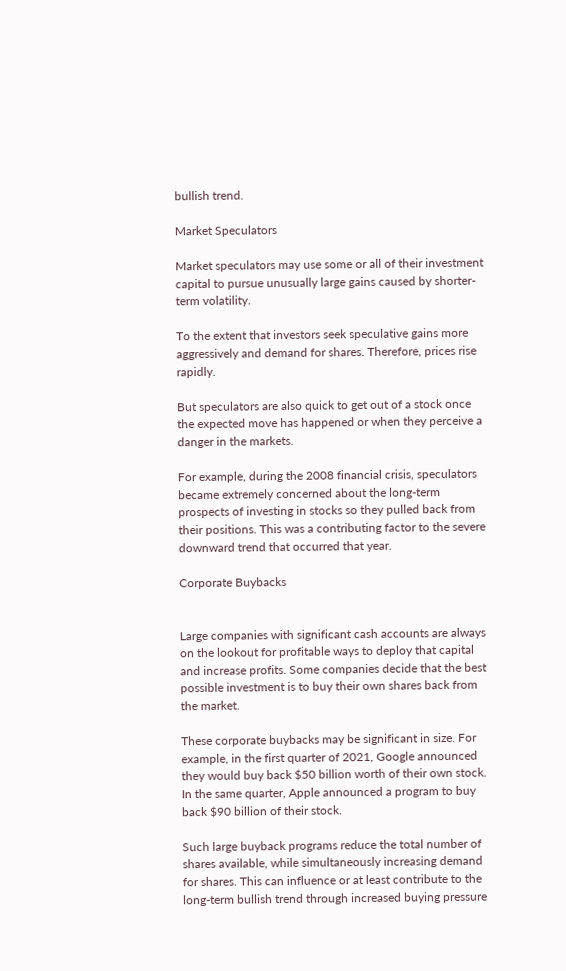bullish trend.

Market Speculators

Market speculators may use some or all of their investment capital to pursue unusually large gains caused by shorter-term volatility.

To the extent that investors seek speculative gains more aggressively and demand for shares. Therefore, prices rise rapidly.

But speculators are also quick to get out of a stock once the expected move has happened or when they perceive a danger in the markets.

For example, during the 2008 financial crisis, speculators became extremely concerned about the long-term prospects of investing in stocks so they pulled back from their positions. This was a contributing factor to the severe downward trend that occurred that year.

Corporate Buybacks


Large companies with significant cash accounts are always on the lookout for profitable ways to deploy that capital and increase profits. Some companies decide that the best possible investment is to buy their own shares back from the market.

These corporate buybacks may be significant in size. For example, in the first quarter of 2021, Google announced they would buy back $50 billion worth of their own stock. In the same quarter, Apple announced a program to buy back $90 billion of their stock.

Such large buyback programs reduce the total number of shares available, while simultaneously increasing demand for shares. This can influence or at least contribute to the long-term bullish trend through increased buying pressure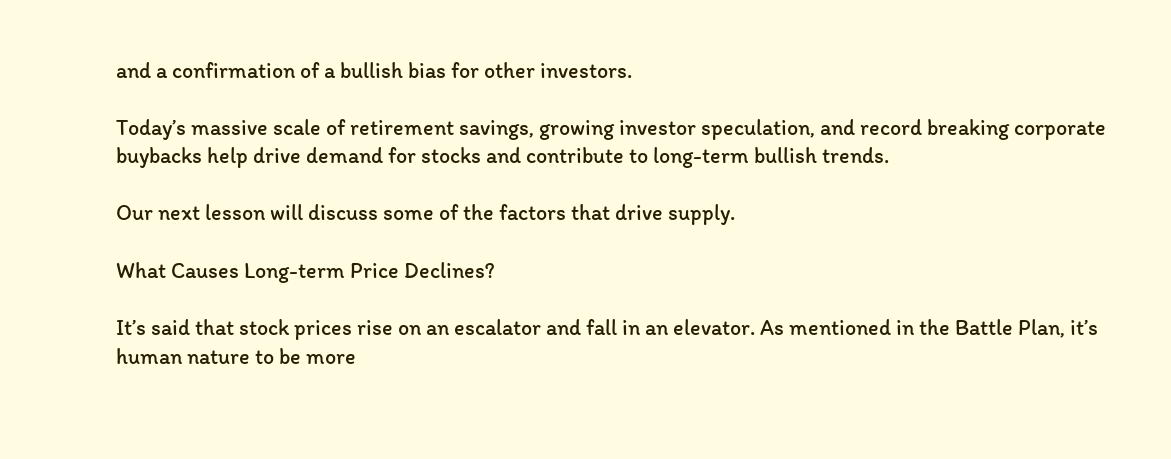and a confirmation of a bullish bias for other investors.

Today’s massive scale of retirement savings, growing investor speculation, and record breaking corporate buybacks help drive demand for stocks and contribute to long-term bullish trends.

Our next lesson will discuss some of the factors that drive supply.

What Causes Long-term Price Declines?

It’s said that stock prices rise on an escalator and fall in an elevator. As mentioned in the Battle Plan, it’s human nature to be more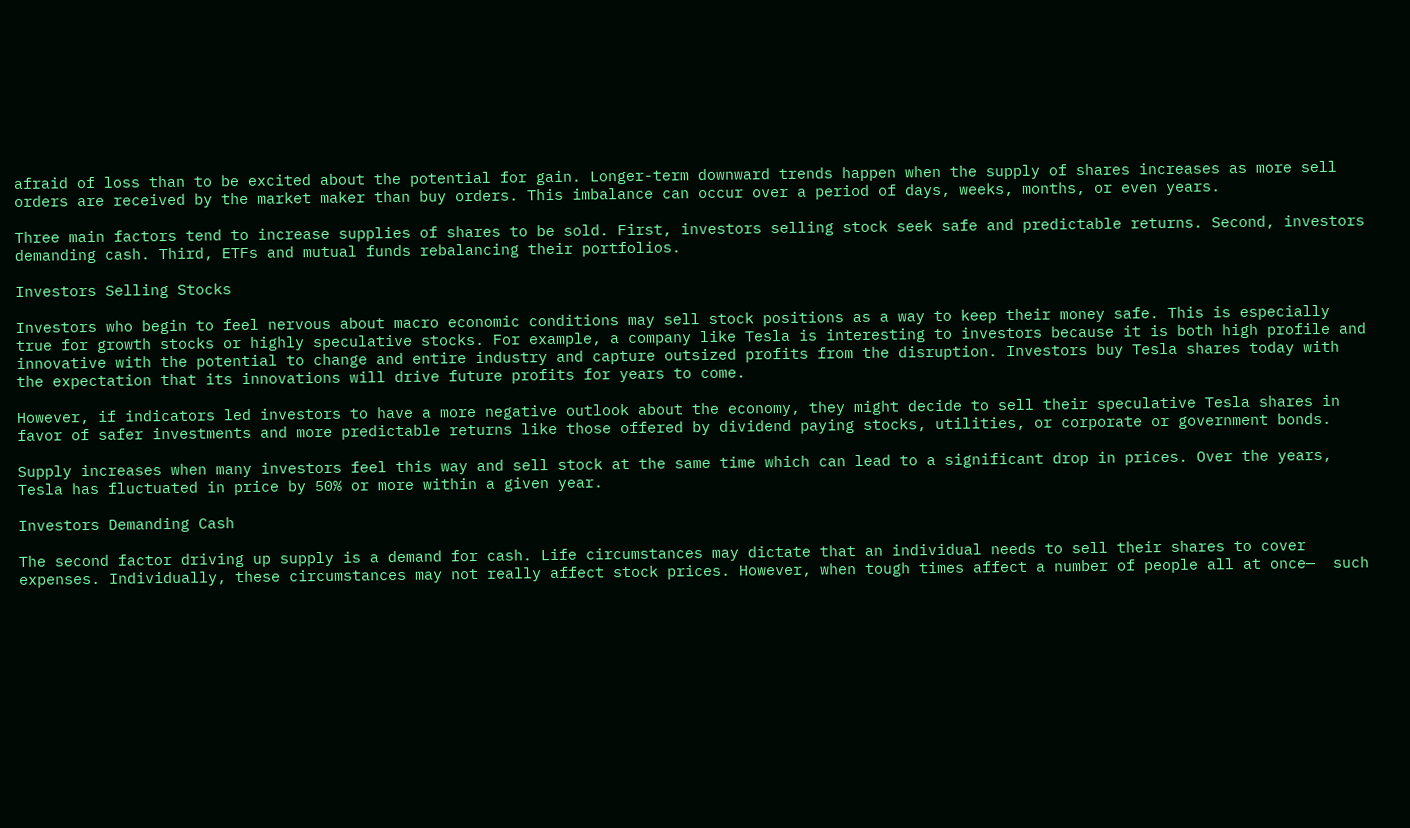afraid of loss than to be excited about the potential for gain. Longer-term downward trends happen when the supply of shares increases as more sell orders are received by the market maker than buy orders. This imbalance can occur over a period of days, weeks, months, or even years.

Three main factors tend to increase supplies of shares to be sold. First, investors selling stock seek safe and predictable returns. Second, investors demanding cash. Third, ETFs and mutual funds rebalancing their portfolios.

Investors Selling Stocks

Investors who begin to feel nervous about macro economic conditions may sell stock positions as a way to keep their money safe. This is especially true for growth stocks or highly speculative stocks. For example, a company like Tesla is interesting to investors because it is both high profile and innovative with the potential to change and entire industry and capture outsized profits from the disruption. Investors buy Tesla shares today with the expectation that its innovations will drive future profits for years to come.

However, if indicators led investors to have a more negative outlook about the economy, they might decide to sell their speculative Tesla shares in favor of safer investments and more predictable returns like those offered by dividend paying stocks, utilities, or corporate or government bonds.

Supply increases when many investors feel this way and sell stock at the same time which can lead to a significant drop in prices. Over the years, Tesla has fluctuated in price by 50% or more within a given year.

Investors Demanding Cash

The second factor driving up supply is a demand for cash. Life circumstances may dictate that an individual needs to sell their shares to cover expenses. Individually, these circumstances may not really affect stock prices. However, when tough times affect a number of people all at once—  such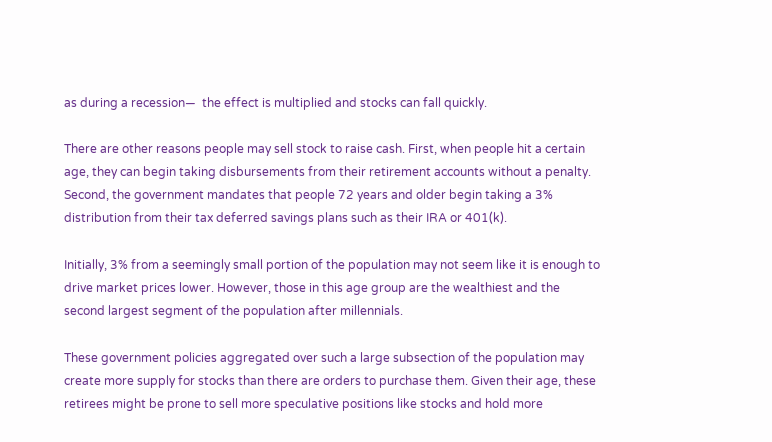as during a recession—  the effect is multiplied and stocks can fall quickly.

There are other reasons people may sell stock to raise cash. First, when people hit a certain age, they can begin taking disbursements from their retirement accounts without a penalty. Second, the government mandates that people 72 years and older begin taking a 3% distribution from their tax deferred savings plans such as their IRA or 401(k).

Initially, 3% from a seemingly small portion of the population may not seem like it is enough to drive market prices lower. However, those in this age group are the wealthiest and the second largest segment of the population after millennials.

These government policies aggregated over such a large subsection of the population may create more supply for stocks than there are orders to purchase them. Given their age, these retirees might be prone to sell more speculative positions like stocks and hold more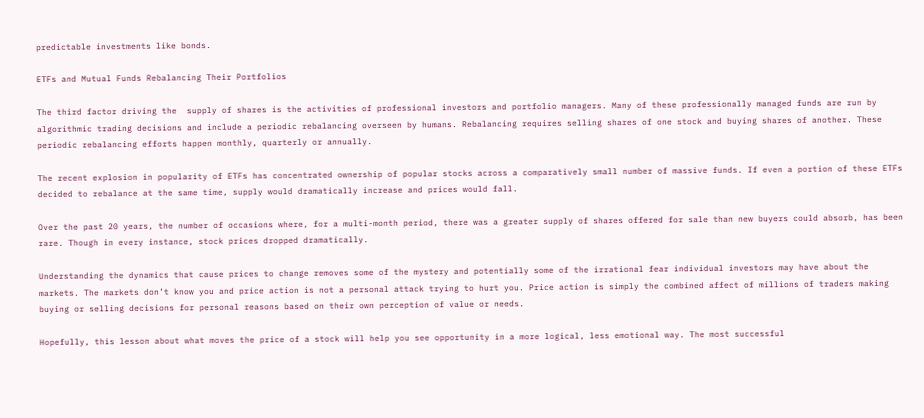predictable investments like bonds.

ETFs and Mutual Funds Rebalancing Their Portfolios

The third factor driving the  supply of shares is the activities of professional investors and portfolio managers. Many of these professionally managed funds are run by algorithmic trading decisions and include a periodic rebalancing overseen by humans. Rebalancing requires selling shares of one stock and buying shares of another. These periodic rebalancing efforts happen monthly, quarterly or annually.

The recent explosion in popularity of ETFs has concentrated ownership of popular stocks across a comparatively small number of massive funds. If even a portion of these ETFs decided to rebalance at the same time, supply would dramatically increase and prices would fall.

Over the past 20 years, the number of occasions where, for a multi-month period, there was a greater supply of shares offered for sale than new buyers could absorb, has been rare. Though in every instance, stock prices dropped dramatically.

Understanding the dynamics that cause prices to change removes some of the mystery and potentially some of the irrational fear individual investors may have about the markets. The markets don’t know you and price action is not a personal attack trying to hurt you. Price action is simply the combined affect of millions of traders making buying or selling decisions for personal reasons based on their own perception of value or needs.

Hopefully, this lesson about what moves the price of a stock will help you see opportunity in a more logical, less emotional way. The most successful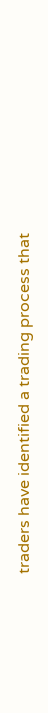traders have identified a trading process that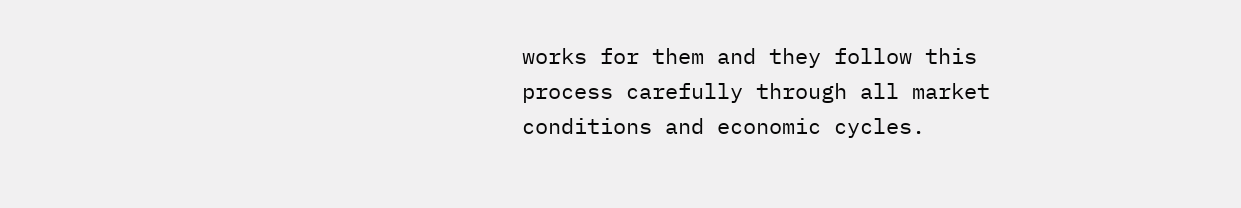works for them and they follow this process carefully through all market conditions and economic cycles.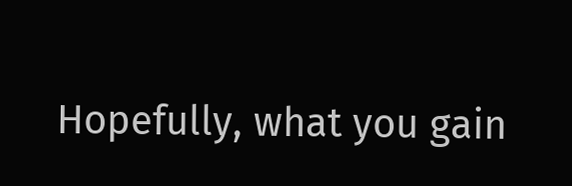Hopefully, what you gain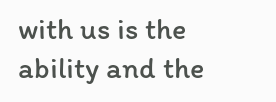with us is the ability and the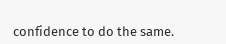confidence to do the same.